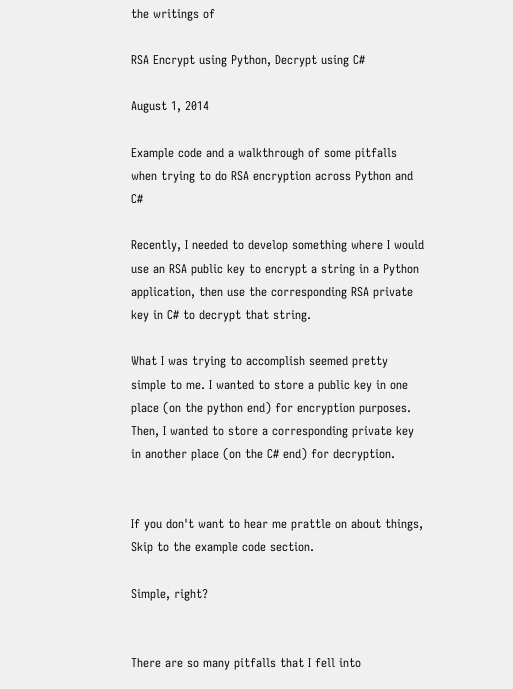the writings of

RSA Encrypt using Python, Decrypt using C#

August 1, 2014

Example code and a walkthrough of some pitfalls when trying to do RSA encryption across Python and C#

Recently, I needed to develop something where I would use an RSA public key to encrypt a string in a Python application, then use the corresponding RSA private key in C# to decrypt that string.

What I was trying to accomplish seemed pretty simple to me. I wanted to store a public key in one place (on the python end) for encryption purposes. Then, I wanted to store a corresponding private key in another place (on the C# end) for decryption.


If you don't want to hear me prattle on about things, Skip to the example code section.

Simple, right?


There are so many pitfalls that I fell into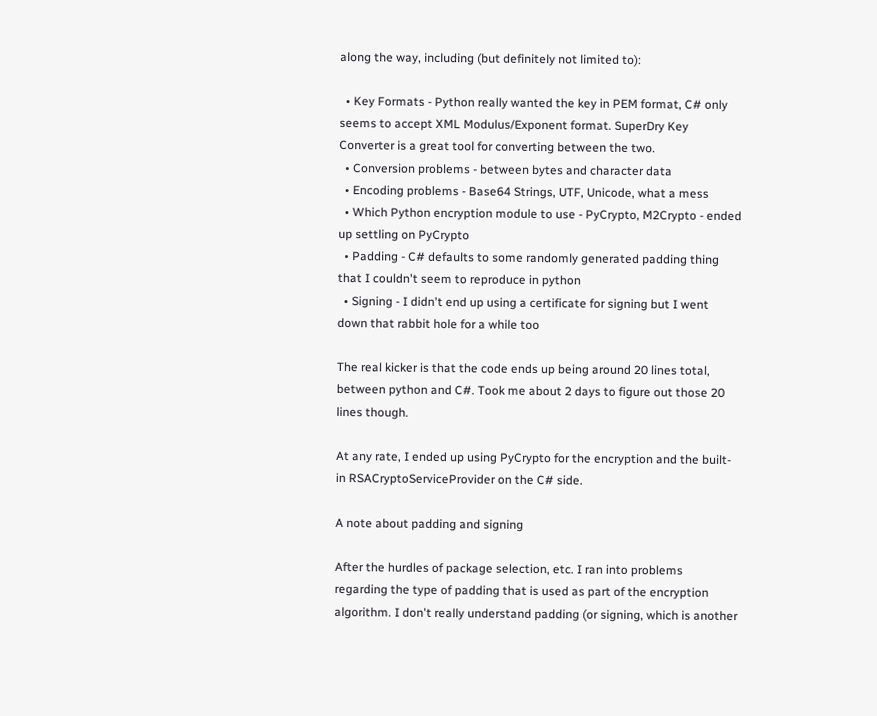along the way, including (but definitely not limited to):

  • Key Formats - Python really wanted the key in PEM format, C# only seems to accept XML Modulus/Exponent format. SuperDry Key Converter is a great tool for converting between the two.
  • Conversion problems - between bytes and character data
  • Encoding problems - Base64 Strings, UTF, Unicode, what a mess
  • Which Python encryption module to use - PyCrypto, M2Crypto - ended up settling on PyCrypto
  • Padding - C# defaults to some randomly generated padding thing that I couldn't seem to reproduce in python
  • Signing - I didn't end up using a certificate for signing but I went down that rabbit hole for a while too

The real kicker is that the code ends up being around 20 lines total, between python and C#. Took me about 2 days to figure out those 20 lines though.

At any rate, I ended up using PyCrypto for the encryption and the built-in RSACryptoServiceProvider on the C# side.

A note about padding and signing

After the hurdles of package selection, etc. I ran into problems regarding the type of padding that is used as part of the encryption algorithm. I don't really understand padding (or signing, which is another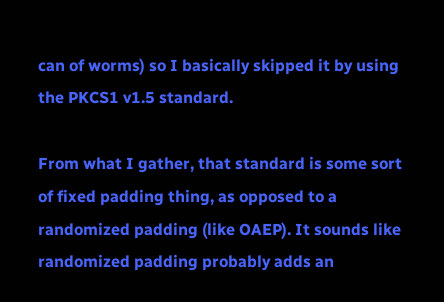can of worms) so I basically skipped it by using the PKCS1 v1.5 standard.

From what I gather, that standard is some sort of fixed padding thing, as opposed to a randomized padding (like OAEP). It sounds like randomized padding probably adds an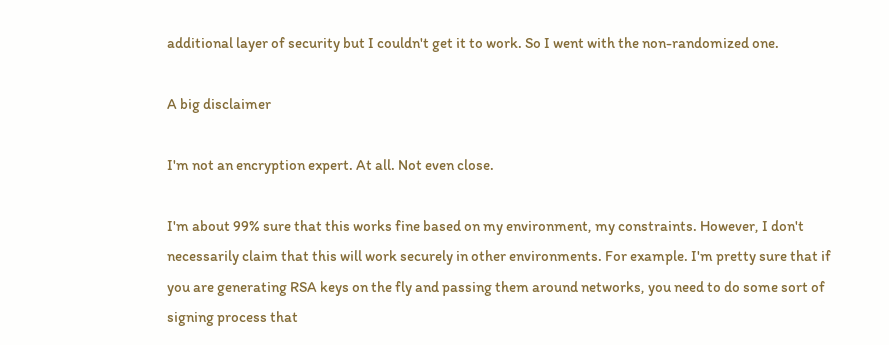additional layer of security but I couldn't get it to work. So I went with the non-randomized one.

A big disclaimer

I'm not an encryption expert. At all. Not even close.

I'm about 99% sure that this works fine based on my environment, my constraints. However, I don't necessarily claim that this will work securely in other environments. For example. I'm pretty sure that if you are generating RSA keys on the fly and passing them around networks, you need to do some sort of signing process that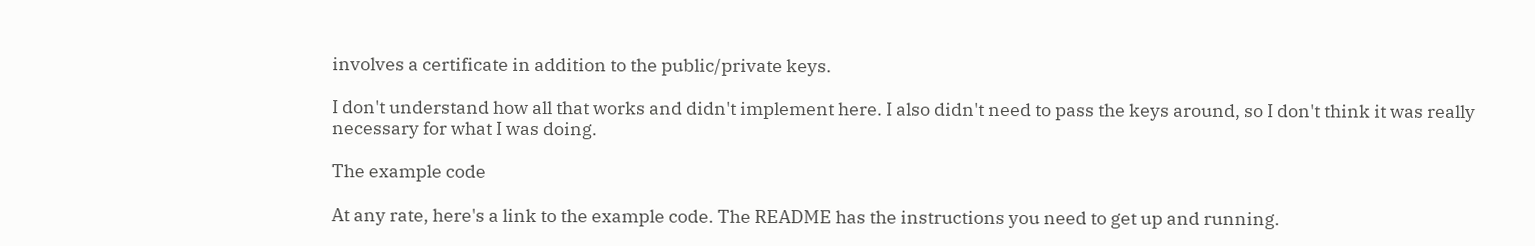involves a certificate in addition to the public/private keys.

I don't understand how all that works and didn't implement here. I also didn't need to pass the keys around, so I don't think it was really necessary for what I was doing.

The example code

At any rate, here's a link to the example code. The README has the instructions you need to get up and running.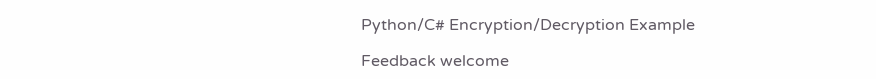Python/C# Encryption/Decryption Example

Feedback welcome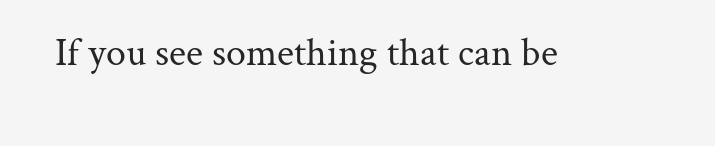If you see something that can be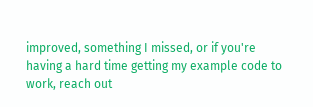improved, something I missed, or if you're having a hard time getting my example code to work, reach out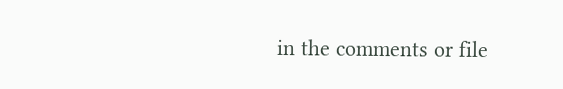in the comments or file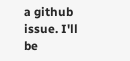a github issue. I'll be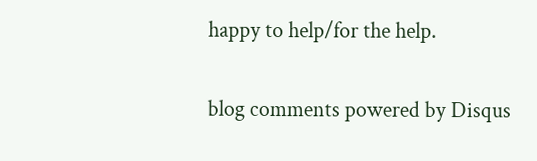happy to help/for the help.

blog comments powered by Disqus